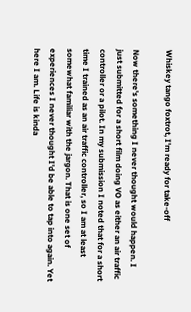Whiskey tango foxtrot, I'm ready for take-off

Now there's something I never thought would happen. I just submitted for a short film doing VO as either an air traffic controller or a pilot. In my submission I noted that for a short time I trained as an air traffic controller, so I am at least somewhat familiar with the jargon. That is one set of experiences I never thought I'd be able to tap into again. Yet here I am. Life is kinda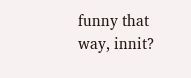funny that way, innit?